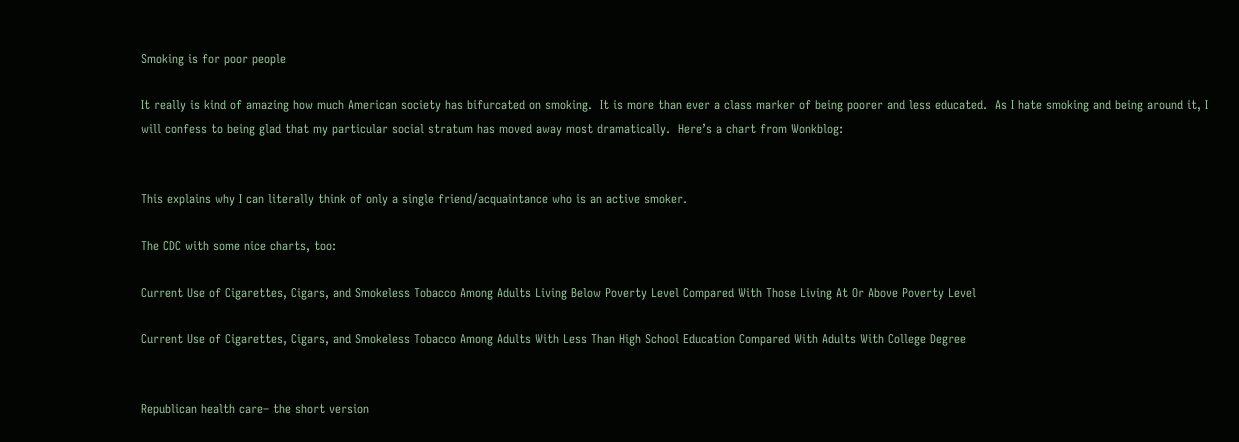Smoking is for poor people

It really is kind of amazing how much American society has bifurcated on smoking.  It is more than ever a class marker of being poorer and less educated.  As I hate smoking and being around it, I will confess to being glad that my particular social stratum has moved away most dramatically.  Here’s a chart from Wonkblog:


This explains why I can literally think of only a single friend/acquaintance who is an active smoker.

The CDC with some nice charts, too:

Current Use of Cigarettes, Cigars, and Smokeless Tobacco Among Adults Living Below Poverty Level Compared With Those Living At Or Above Poverty Level

Current Use of Cigarettes, Cigars, and Smokeless Tobacco Among Adults With Less Than High School Education Compared With Adults With College Degree


Republican health care– the short version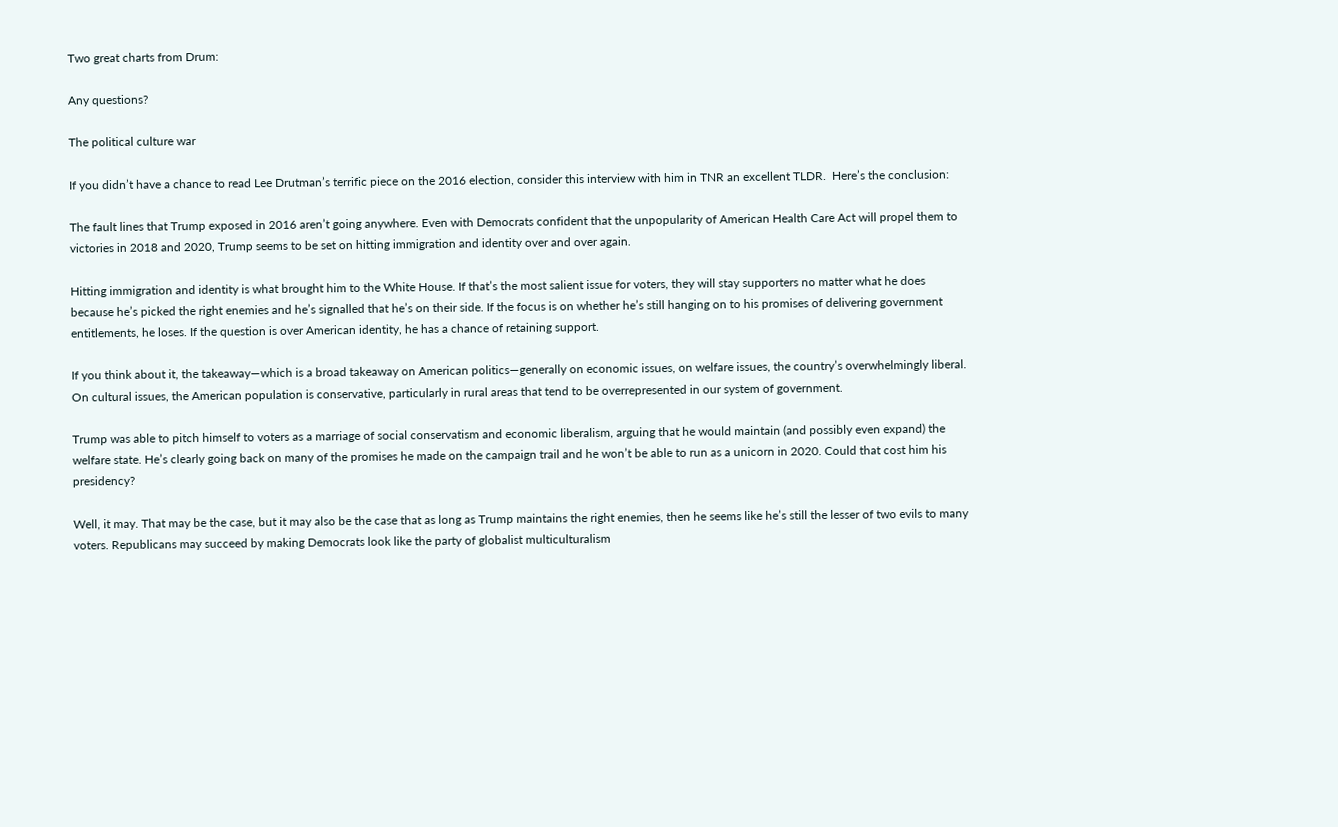Two great charts from Drum:

Any questions?

The political culture war

If you didn’t have a chance to read Lee Drutman’s terrific piece on the 2016 election, consider this interview with him in TNR an excellent TLDR.  Here’s the conclusion:

The fault lines that Trump exposed in 2016 aren’t going anywhere. Even with Democrats confident that the unpopularity of American Health Care Act will propel them to victories in 2018 and 2020, Trump seems to be set on hitting immigration and identity over and over again.

Hitting immigration and identity is what brought him to the White House. If that’s the most salient issue for voters, they will stay supporters no matter what he does because he’s picked the right enemies and he’s signalled that he’s on their side. If the focus is on whether he’s still hanging on to his promises of delivering government entitlements, he loses. If the question is over American identity, he has a chance of retaining support.

If you think about it, the takeaway—which is a broad takeaway on American politics—generally on economic issues, on welfare issues, the country’s overwhelmingly liberal. On cultural issues, the American population is conservative, particularly in rural areas that tend to be overrepresented in our system of government.

Trump was able to pitch himself to voters as a marriage of social conservatism and economic liberalism, arguing that he would maintain (and possibly even expand) the welfare state. He’s clearly going back on many of the promises he made on the campaign trail and he won’t be able to run as a unicorn in 2020. Could that cost him his presidency?

Well, it may. That may be the case, but it may also be the case that as long as Trump maintains the right enemies, then he seems like he’s still the lesser of two evils to many voters. Republicans may succeed by making Democrats look like the party of globalist multiculturalism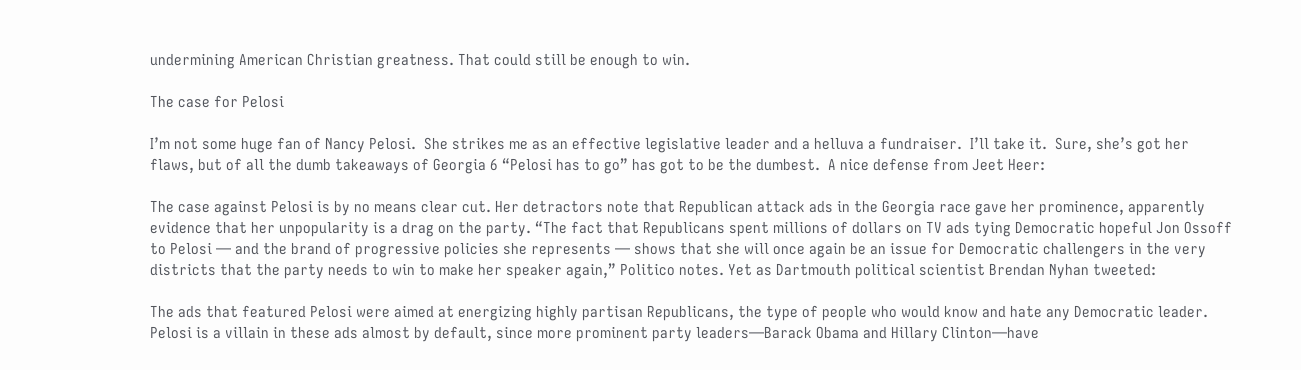undermining American Christian greatness. That could still be enough to win.

The case for Pelosi

I’m not some huge fan of Nancy Pelosi.  She strikes me as an effective legislative leader and a helluva a fundraiser.  I’ll take it.  Sure, she’s got her flaws, but of all the dumb takeaways of Georgia 6 “Pelosi has to go” has got to be the dumbest.  A nice defense from Jeet Heer:

The case against Pelosi is by no means clear cut. Her detractors note that Republican attack ads in the Georgia race gave her prominence, apparently evidence that her unpopularity is a drag on the party. “The fact that Republicans spent millions of dollars on TV ads tying Democratic hopeful Jon Ossoff to Pelosi — and the brand of progressive policies she represents — shows that she will once again be an issue for Democratic challengers in the very districts that the party needs to win to make her speaker again,” Politico notes. Yet as Dartmouth political scientist Brendan Nyhan tweeted:

The ads that featured Pelosi were aimed at energizing highly partisan Republicans, the type of people who would know and hate any Democratic leader. Pelosi is a villain in these ads almost by default, since more prominent party leaders—Barack Obama and Hillary Clinton—have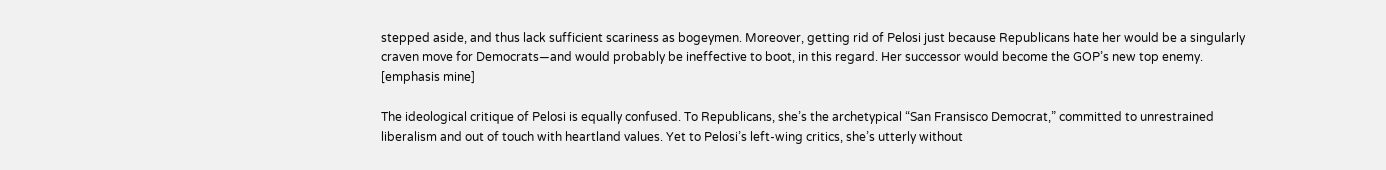stepped aside, and thus lack sufficient scariness as bogeymen. Moreover, getting rid of Pelosi just because Republicans hate her would be a singularly craven move for Democrats—and would probably be ineffective to boot, in this regard. Her successor would become the GOP’s new top enemy. [emphasis mine]

The ideological critique of Pelosi is equally confused. To Republicans, she’s the archetypical “San Fransisco Democrat,” committed to unrestrained liberalism and out of touch with heartland values. Yet to Pelosi’s left-wing critics, she’s utterly without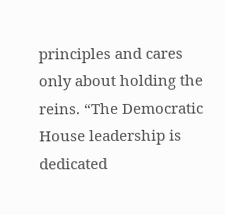principles and cares only about holding the reins. “The Democratic House leadership is dedicated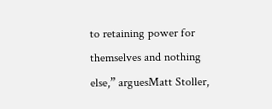to retaining power for themselves and nothing else,” arguesMatt Stoller,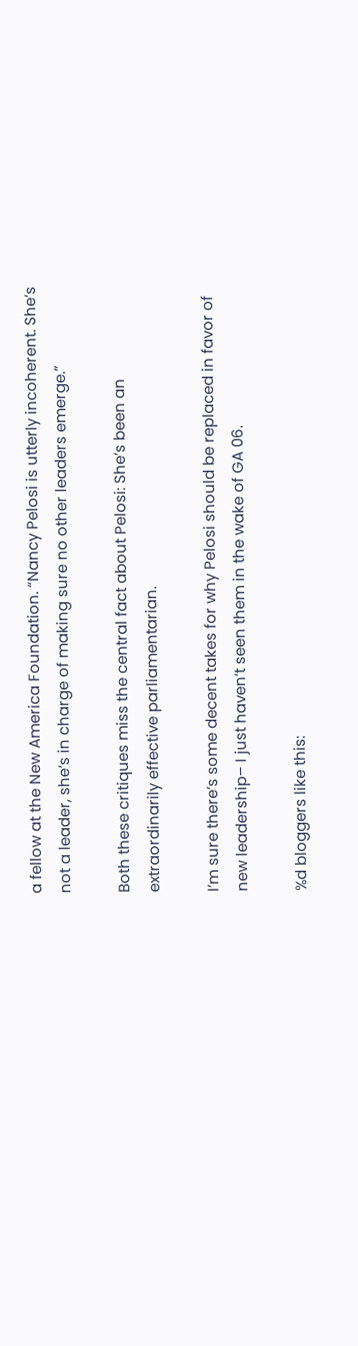a fellow at the New America Foundation. “Nancy Pelosi is utterly incoherent. She’s not a leader, she’s in charge of making sure no other leaders emerge.”

Both these critiques miss the central fact about Pelosi: She’s been an extraordinarily effective parliamentarian.

I’m sure there’s some decent takes for why Pelosi should be replaced in favor of new leadership– I just haven’t seen them in the wake of GA 06.

%d bloggers like this: